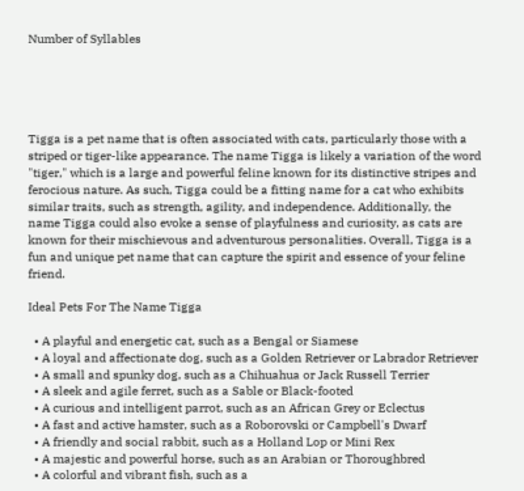Number of Syllables





Tigga is a pet name that is often associated with cats, particularly those with a striped or tiger-like appearance. The name Tigga is likely a variation of the word "tiger," which is a large and powerful feline known for its distinctive stripes and ferocious nature. As such, Tigga could be a fitting name for a cat who exhibits similar traits, such as strength, agility, and independence. Additionally, the name Tigga could also evoke a sense of playfulness and curiosity, as cats are known for their mischievous and adventurous personalities. Overall, Tigga is a fun and unique pet name that can capture the spirit and essence of your feline friend.

Ideal Pets For The Name Tigga

  • A playful and energetic cat, such as a Bengal or Siamese
  • A loyal and affectionate dog, such as a Golden Retriever or Labrador Retriever
  • A small and spunky dog, such as a Chihuahua or Jack Russell Terrier
  • A sleek and agile ferret, such as a Sable or Black-footed
  • A curious and intelligent parrot, such as an African Grey or Eclectus
  • A fast and active hamster, such as a Roborovski or Campbell's Dwarf
  • A friendly and social rabbit, such as a Holland Lop or Mini Rex
  • A majestic and powerful horse, such as an Arabian or Thoroughbred
  • A colorful and vibrant fish, such as a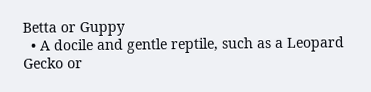Betta or Guppy
  • A docile and gentle reptile, such as a Leopard Gecko or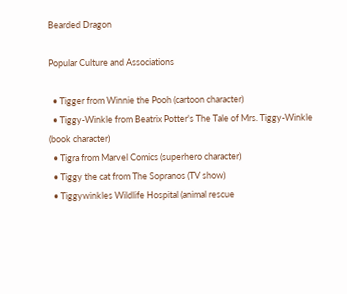Bearded Dragon

Popular Culture and Associations

  • Tigger from Winnie the Pooh (cartoon character)
  • Tiggy-Winkle from Beatrix Potter's The Tale of Mrs. Tiggy-Winkle (book character)
  • Tigra from Marvel Comics (superhero character)
  • Tiggy the cat from The Sopranos (TV show)
  • Tiggywinkles Wildlife Hospital (animal rescue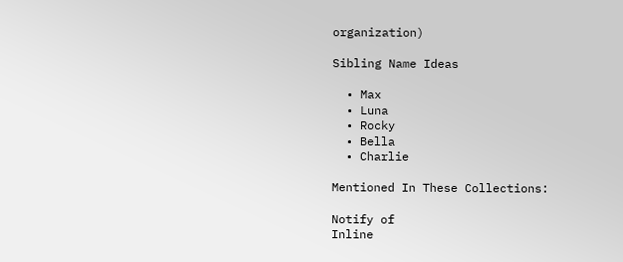organization)

Sibling Name Ideas

  • Max
  • Luna
  • Rocky
  • Bella
  • Charlie

Mentioned In These Collections:

Notify of
Inline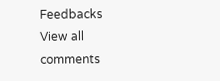Feedbacks
View all comments